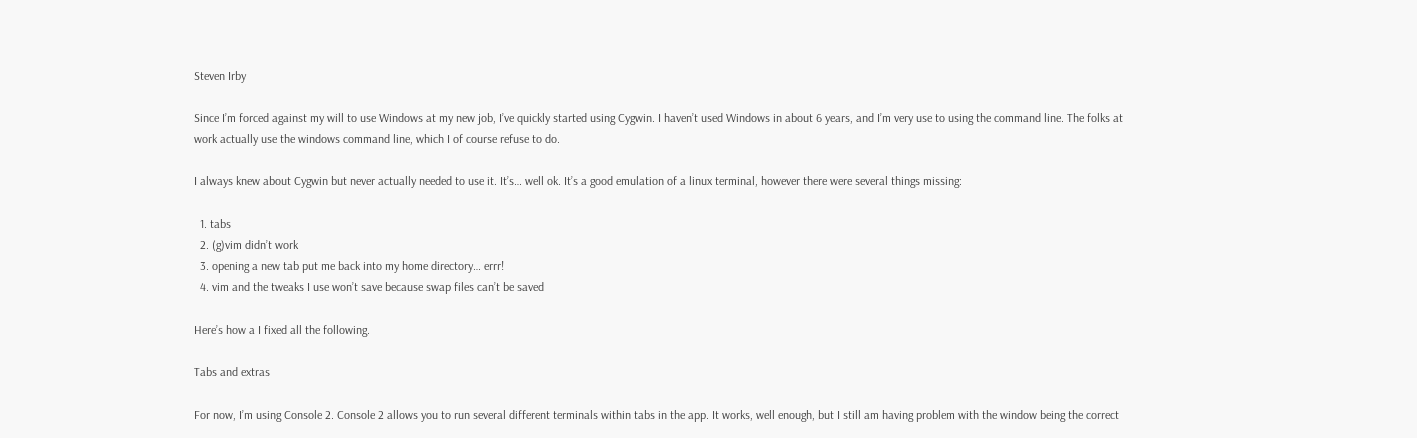Steven Irby

Since I’m forced against my will to use Windows at my new job, I’ve quickly started using Cygwin. I haven’t used Windows in about 6 years, and I’m very use to using the command line. The folks at work actually use the windows command line, which I of course refuse to do.

I always knew about Cygwin but never actually needed to use it. It’s… well ok. It’s a good emulation of a linux terminal, however there were several things missing:

  1. tabs
  2. (g)vim didn’t work
  3. opening a new tab put me back into my home directory… errr!
  4. vim and the tweaks I use won’t save because swap files can’t be saved

Here’s how a I fixed all the following.

Tabs and extras

For now, I’m using Console 2. Console 2 allows you to run several different terminals within tabs in the app. It works, well enough, but I still am having problem with the window being the correct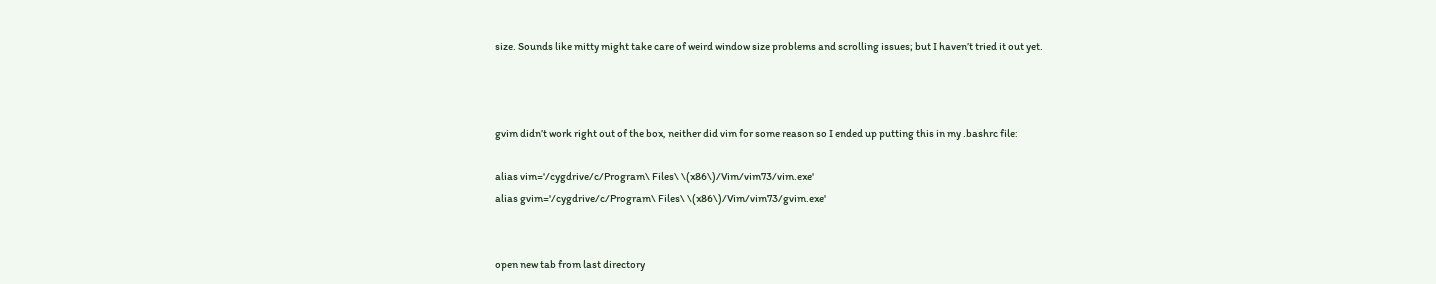size. Sounds like mitty might take care of weird window size problems and scrolling issues; but I haven’t tried it out yet.



gvim didn’t work right out of the box, neither did vim for some reason so I ended up putting this in my .bashrc file:

alias vim='/cygdrive/c/Program\ Files\ \(x86\)/Vim/vim73/vim.exe'
alias gvim='/cygdrive/c/Program\ Files\ \(x86\)/Vim/vim73/gvim.exe'


open new tab from last directory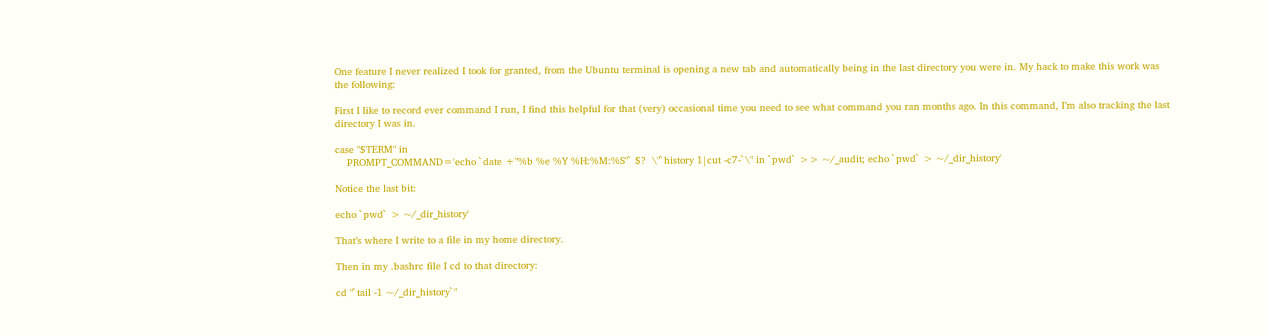One feature I never realized I took for granted, from the Ubuntu terminal is opening a new tab and automatically being in the last directory you were in. My hack to make this work was the following:

First I like to record ever command I run, I find this helpful for that (very) occasional time you need to see what command you ran months ago. In this command, I’m also tracking the last directory I was in.

case "$TERM" in
    PROMPT_COMMAND='echo `date +"%b %e %Y %H:%M:%S"` $?  \"`history 1|cut -c7-`\" in `pwd` >> ~/_audit; echo `pwd` > ~/_dir_history'

Notice the last bit:

echo `pwd` > ~/_dir_history'

That’s where I write to a file in my home directory.

Then in my .bashrc file I cd to that directory:

cd "`tail -1 ~/_dir_history`"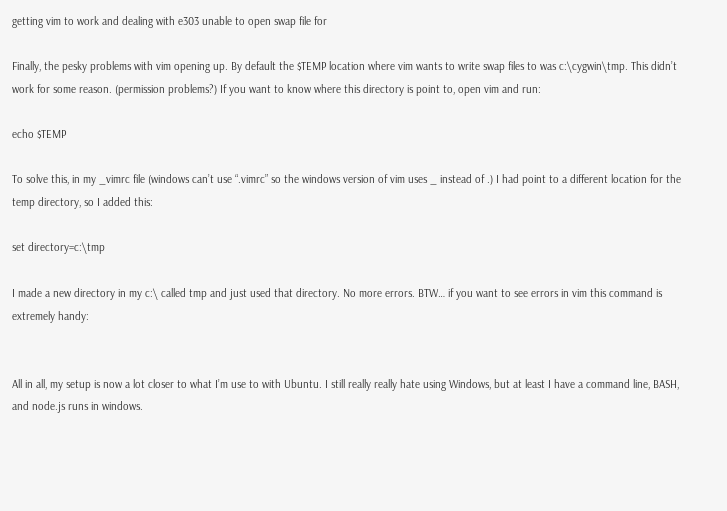getting vim to work and dealing with e303 unable to open swap file for

Finally, the pesky problems with vim opening up. By default the $TEMP location where vim wants to write swap files to was c:\cygwin\tmp. This didn’t work for some reason. (permission problems?) If you want to know where this directory is point to, open vim and run:

echo $TEMP

To solve this, in my _vimrc file (windows can’t use “.vimrc” so the windows version of vim uses _ instead of .) I had point to a different location for the temp directory, so I added this:

set directory=c:\tmp

I made a new directory in my c:\ called tmp and just used that directory. No more errors. BTW… if you want to see errors in vim this command is extremely handy:


All in all, my setup is now a lot closer to what I’m use to with Ubuntu. I still really really hate using Windows, but at least I have a command line, BASH, and node.js runs in windows.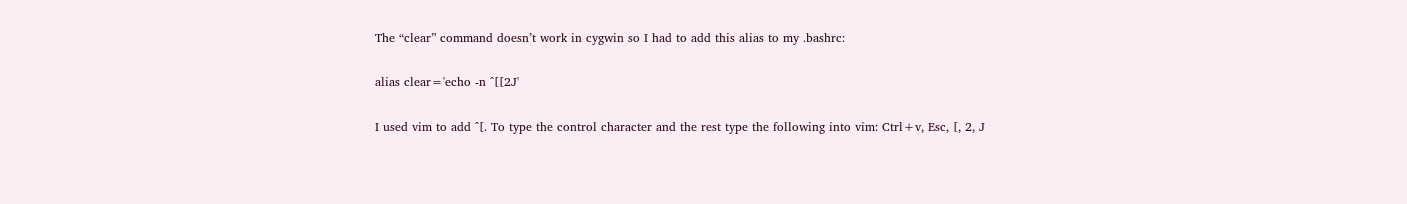The “clear” command doesn’t work in cygwin so I had to add this alias to my .bashrc:

alias clear='echo -n ^[[2J'

I used vim to add ^[. To type the control character and the rest type the following into vim: Ctrl+v, Esc, [, 2, J